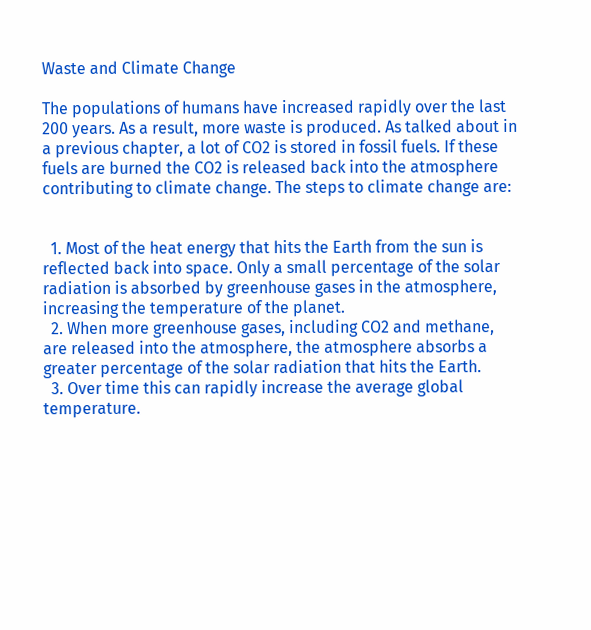Waste and Climate Change

The populations of humans have increased rapidly over the last 200 years. As a result, more waste is produced. As talked about in a previous chapter, a lot of CO2 is stored in fossil fuels. If these fuels are burned the CO2 is released back into the atmosphere contributing to climate change. The steps to climate change are:


  1. Most of the heat energy that hits the Earth from the sun is reflected back into space. Only a small percentage of the solar radiation is absorbed by greenhouse gases in the atmosphere, increasing the temperature of the planet.
  2. When more greenhouse gases, including CO2 and methane, are released into the atmosphere, the atmosphere absorbs a greater percentage of the solar radiation that hits the Earth.
  3. Over time this can rapidly increase the average global temperature.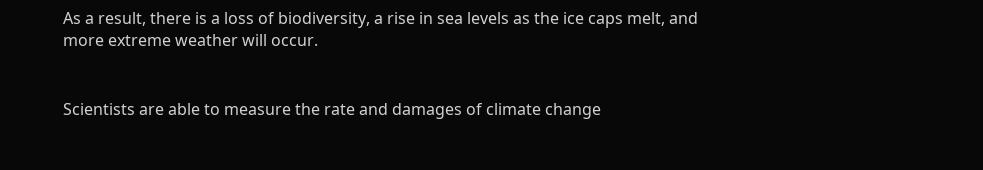As a result, there is a loss of biodiversity, a rise in sea levels as the ice caps melt, and more extreme weather will occur.


Scientists are able to measure the rate and damages of climate change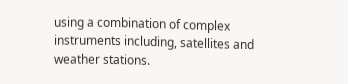using a combination of complex instruments including, satellites and weather stations.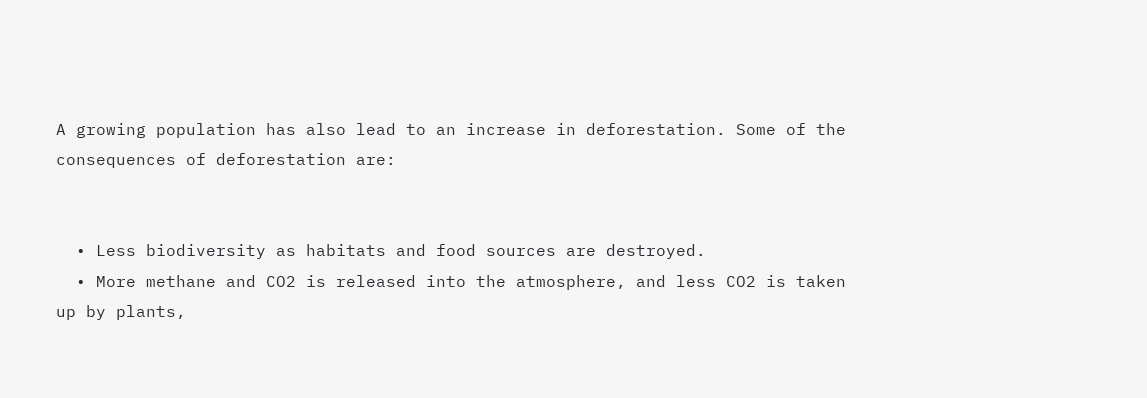A growing population has also lead to an increase in deforestation. Some of the consequences of deforestation are:


  • Less biodiversity as habitats and food sources are destroyed.
  • More methane and CO2 is released into the atmosphere, and less CO2 is taken up by plants,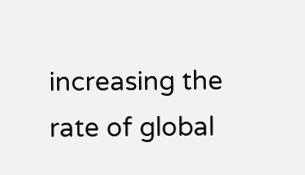increasing the rate of global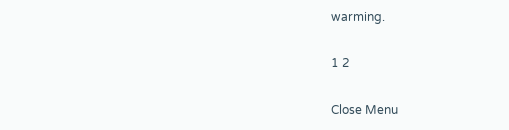warming.

1 2

Close Menu